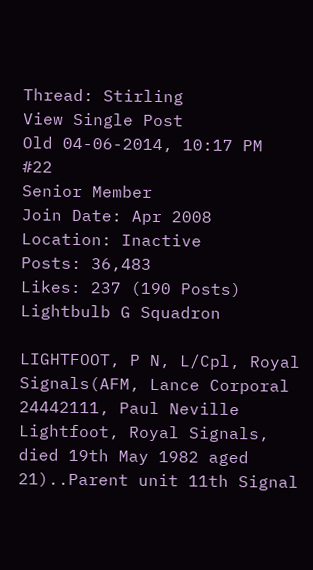Thread: Stirling
View Single Post
Old 04-06-2014, 10:17 PM   #22
Senior Member
Join Date: Apr 2008
Location: Inactive
Posts: 36,483
Likes: 237 (190 Posts)
Lightbulb G Squadron

LIGHTFOOT, P N, L/Cpl, Royal Signals(AFM, Lance Corporal 24442111, Paul Neville Lightfoot, Royal Signals, died 19th May 1982 aged 21)..Parent unit 11th Signal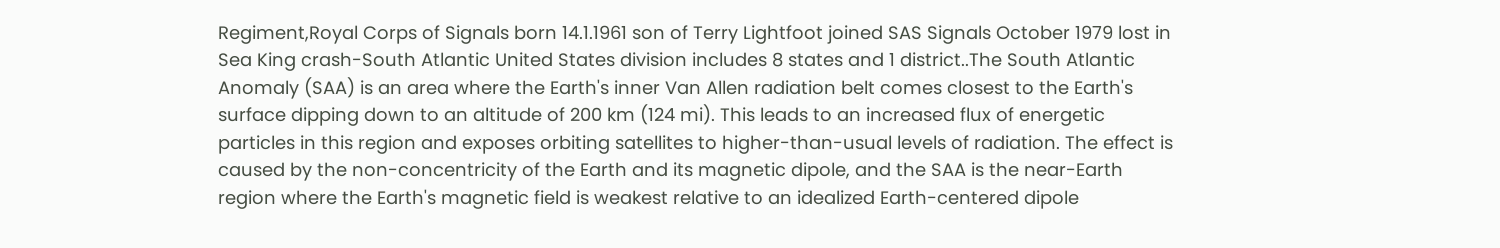Regiment,Royal Corps of Signals born 14.1.1961 son of Terry Lightfoot joined SAS Signals October 1979 lost in Sea King crash-South Atlantic United States division includes 8 states and 1 district..The South Atlantic Anomaly (SAA) is an area where the Earth's inner Van Allen radiation belt comes closest to the Earth's surface dipping down to an altitude of 200 km (124 mi). This leads to an increased flux of energetic particles in this region and exposes orbiting satellites to higher-than-usual levels of radiation. The effect is caused by the non-concentricity of the Earth and its magnetic dipole, and the SAA is the near-Earth region where the Earth's magnetic field is weakest relative to an idealized Earth-centered dipole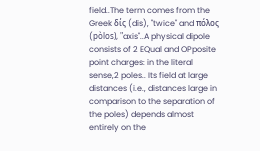field..The term comes from the Greek δίς (dis), "twice" and πόλος (pòlos), "axis"..A physical dipole consists of 2 EQual and OPposite point charges: in the literal sense,2 poles.. Its field at large distances (i.e., distances large in comparison to the separation of the poles) depends almost entirely on the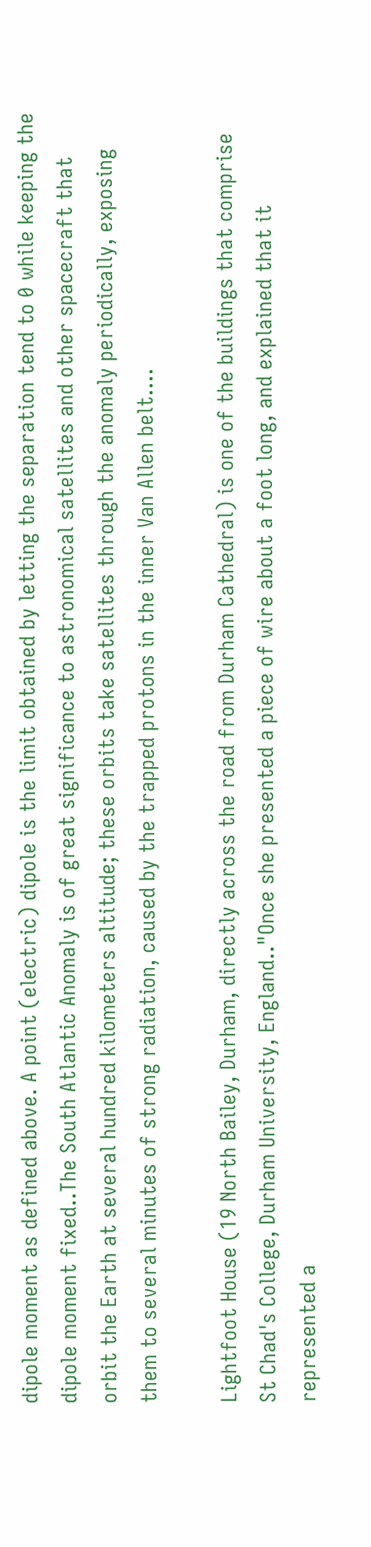dipole moment as defined above. A point (electric) dipole is the limit obtained by letting the separation tend to 0 while keeping the dipole moment fixed..The South Atlantic Anomaly is of great significance to astronomical satellites and other spacecraft that orbit the Earth at several hundred kilometers altitude; these orbits take satellites through the anomaly periodically, exposing them to several minutes of strong radiation, caused by the trapped protons in the inner Van Allen belt....

Lightfoot House (19 North Bailey, Durham, directly across the road from Durham Cathedral) is one of the buildings that comprise St Chad's College, Durham University, England.."Once she presented a piece of wire about a foot long, and explained that it represented a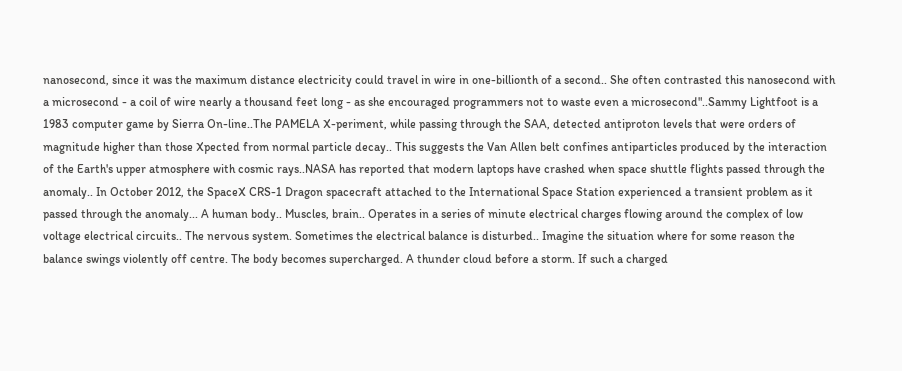nanosecond, since it was the maximum distance electricity could travel in wire in one-billionth of a second.. She often contrasted this nanosecond with a microsecond - a coil of wire nearly a thousand feet long - as she encouraged programmers not to waste even a microsecond"..Sammy Lightfoot is a 1983 computer game by Sierra On-line..The PAMELA X-periment, while passing through the SAA, detected antiproton levels that were orders of magnitude higher than those Xpected from normal particle decay.. This suggests the Van Allen belt confines antiparticles produced by the interaction of the Earth's upper atmosphere with cosmic rays..NASA has reported that modern laptops have crashed when space shuttle flights passed through the anomaly.. In October 2012, the SpaceX CRS-1 Dragon spacecraft attached to the International Space Station experienced a transient problem as it passed through the anomaly... A human body.. Muscles, brain.. Operates in a series of minute electrical charges flowing around the complex of low voltage electrical circuits.. The nervous system. Sometimes the electrical balance is disturbed.. Imagine the situation where for some reason the balance swings violently off centre. The body becomes supercharged. A thunder cloud before a storm. If such a charged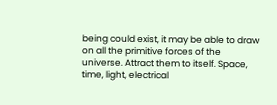being could exist, it may be able to draw on all the primitive forces of the universe. Attract them to itself. Space, time, light, electrical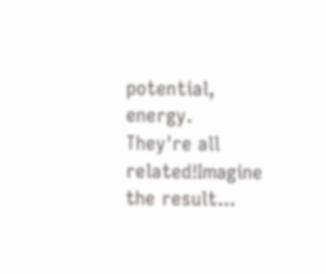potential, energy. They're all related!Imagine the result...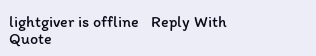lightgiver is offline   Reply With Quote